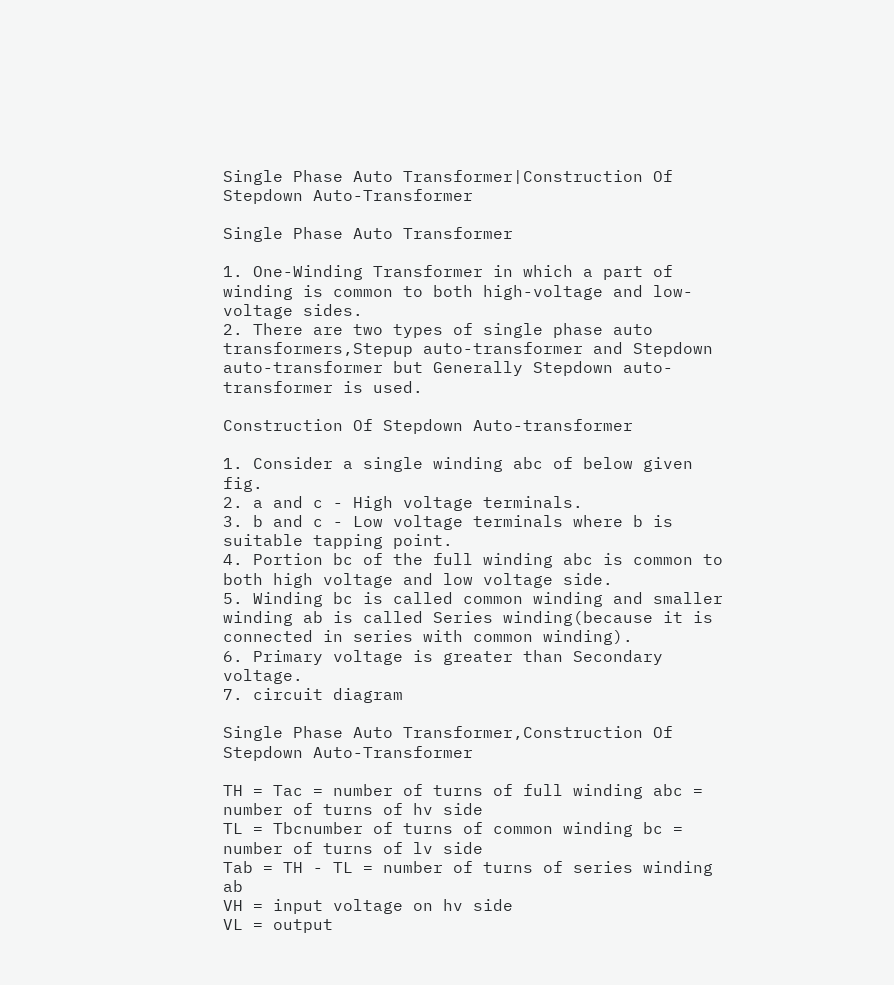Single Phase Auto Transformer|Construction Of Stepdown Auto-Transformer

Single Phase Auto Transformer

1. One-Winding Transformer in which a part of winding is common to both high-voltage and low-voltage sides.
2. There are two types of single phase auto transformers,Stepup auto-transformer and Stepdown auto-transformer but Generally Stepdown auto-transformer is used.

Construction Of Stepdown Auto-transformer

1. Consider a single winding abc of below given fig.
2. a and c - High voltage terminals.
3. b and c - Low voltage terminals where b is suitable tapping point.
4. Portion bc of the full winding abc is common to both high voltage and low voltage side.
5. Winding bc is called common winding and smaller winding ab is called Series winding(because it is connected in series with common winding).
6. Primary voltage is greater than Secondary voltage.
7. circuit diagram

Single Phase Auto Transformer,Construction Of Stepdown Auto-Transformer

TH = Tac = number of turns of full winding abc = number of turns of hv side
TL = Tbcnumber of turns of common winding bc = number of turns of lv side
Tab = TH - TL = number of turns of series winding ab
VH = input voltage on hv side
VL = output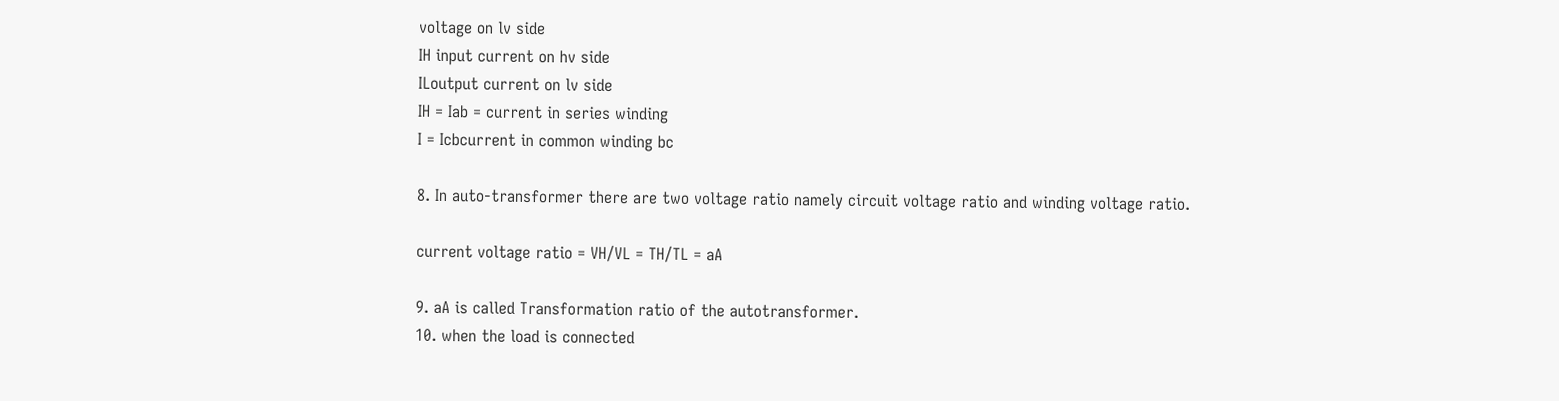voltage on lv side
IH input current on hv side
ILoutput current on lv side
IH = Iab = current in series winding
I = Icbcurrent in common winding bc

8. In auto-transformer there are two voltage ratio namely circuit voltage ratio and winding voltage ratio.

current voltage ratio = VH/VL = TH/TL = aA

9. aA is called Transformation ratio of the autotransformer.
10. when the load is connected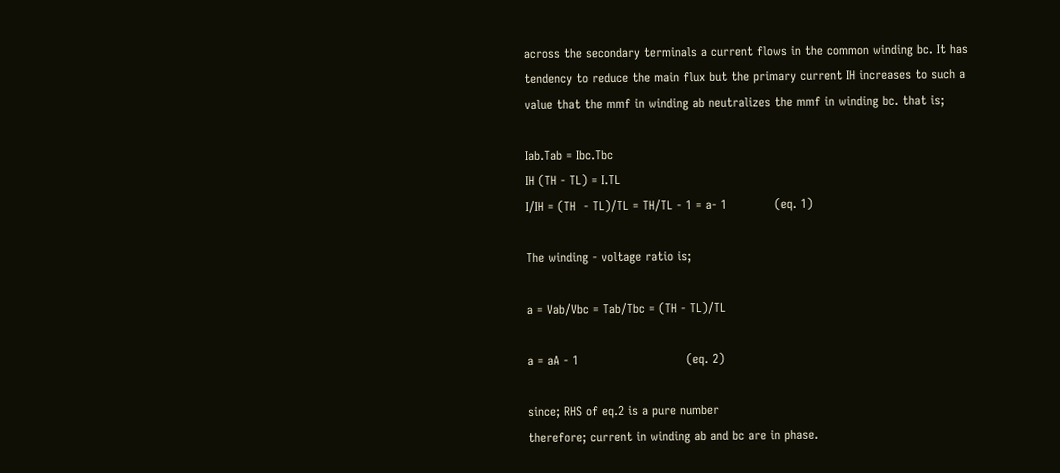across the secondary terminals a current flows in the common winding bc. It has tendency to reduce the main flux but the primary current IH increases to such a value that the mmf in winding ab neutralizes the mmf in winding bc. that is;

Iab.Tab = Ibc.Tbc
IH (TH - TL) = I.TL
I/IH = (TH  - TL)/TL = TH/TL - 1 = a- 1            (eq. 1)

The winding - voltage ratio is;

a = Vab/Vbc = Tab/Tbc = (TH - TL)/TL

a = aA - 1                           (eq. 2)

since; RHS of eq.2 is a pure number
therefore; current in winding ab and bc are in phase.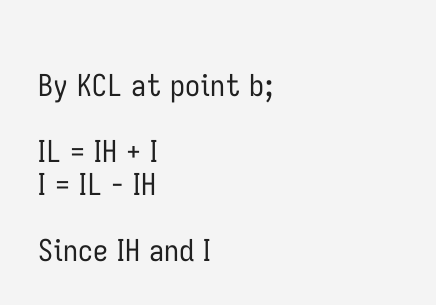By KCL at point b;

IL = IH + I
I = IL - IH

Since IH and I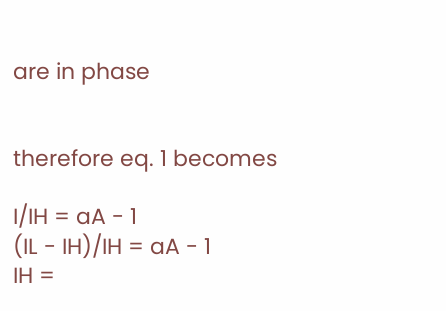are in phase


therefore eq. 1 becomes

I/IH = aA - 1
(IL - IH)/IH = aA - 1
IH =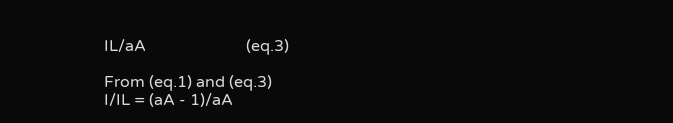IL/aA                         (eq.3)

From (eq.1) and (eq.3)
I/IL = (aA - 1)/aA